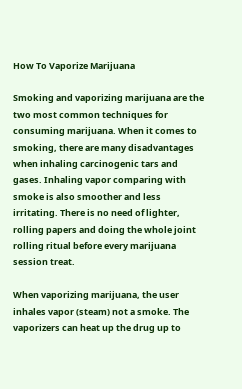How To Vaporize Marijuana

Smoking and vaporizing marijuana are the two most common techniques for consuming marijuana. When it comes to smoking, there are many disadvantages when inhaling carcinogenic tars and gases. Inhaling vapor comparing with smoke is also smoother and less irritating. There is no need of lighter, rolling papers and doing the whole joint rolling ritual before every marijuana session treat.

When vaporizing marijuana, the user inhales vapor (steam) not a smoke. The vaporizers can heat up the drug up to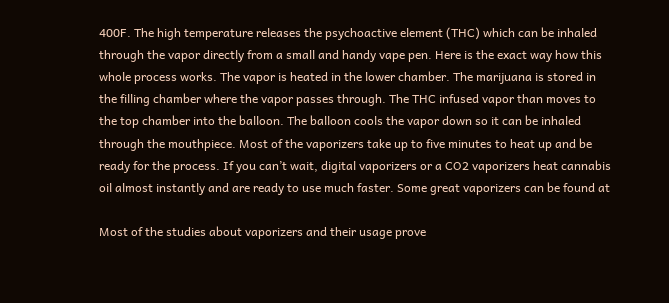400F. The high temperature releases the psychoactive element (THC) which can be inhaled through the vapor directly from a small and handy vape pen. Here is the exact way how this whole process works. The vapor is heated in the lower chamber. The marijuana is stored in the filling chamber where the vapor passes through. The THC infused vapor than moves to the top chamber into the balloon. The balloon cools the vapor down so it can be inhaled through the mouthpiece. Most of the vaporizers take up to five minutes to heat up and be ready for the process. If you can’t wait, digital vaporizers or a CO2 vaporizers heat cannabis oil almost instantly and are ready to use much faster. Some great vaporizers can be found at

Most of the studies about vaporizers and their usage prove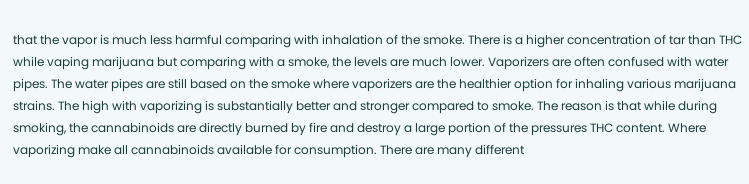that the vapor is much less harmful comparing with inhalation of the smoke. There is a higher concentration of tar than THC while vaping marijuana but comparing with a smoke, the levels are much lower. Vaporizers are often confused with water pipes. The water pipes are still based on the smoke where vaporizers are the healthier option for inhaling various marijuana strains. The high with vaporizing is substantially better and stronger compared to smoke. The reason is that while during smoking, the cannabinoids are directly burned by fire and destroy a large portion of the pressures THC content. Where vaporizing make all cannabinoids available for consumption. There are many different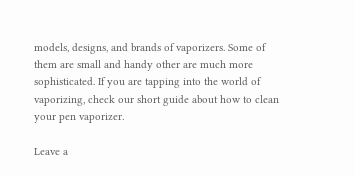models, designs, and brands of vaporizers. Some of them are small and handy other are much more sophisticated. If you are tapping into the world of vaporizing, check our short guide about how to clean your pen vaporizer.

Leave a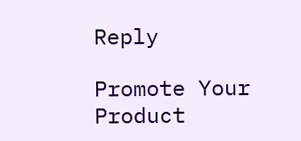Reply

Promote Your Product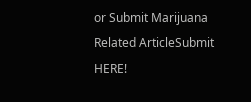or Submit Marijuana Related ArticleSubmit HERE!